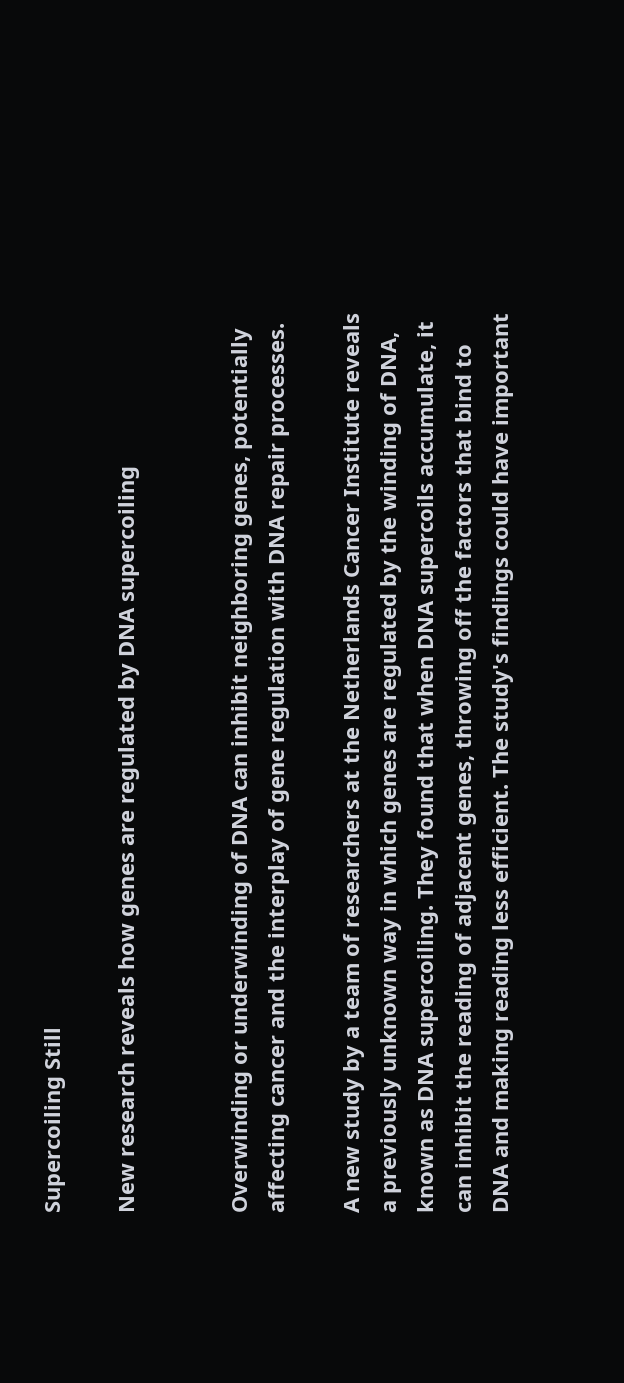Supercoiling Still

New research reveals how genes are regulated by DNA supercoiling


Overwinding or underwinding of DNA can inhibit neighboring genes, potentially affecting cancer and the interplay of gene regulation with DNA repair processes.

A new study by a team of researchers at the Netherlands Cancer Institute reveals a previously unknown way in which genes are regulated by the winding of DNA, known as DNA supercoiling. They found that when DNA supercoils accumulate, it can inhibit the reading of adjacent genes, throwing off the factors that bind to DNA and making reading less efficient. The study's findings could have important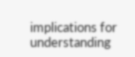implications for understanding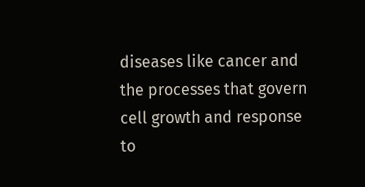diseases like cancer and the processes that govern cell growth and response to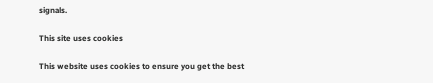signals.

This site uses cookies

This website uses cookies to ensure you get the best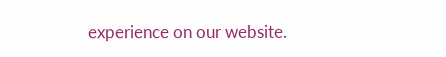experience on our website.